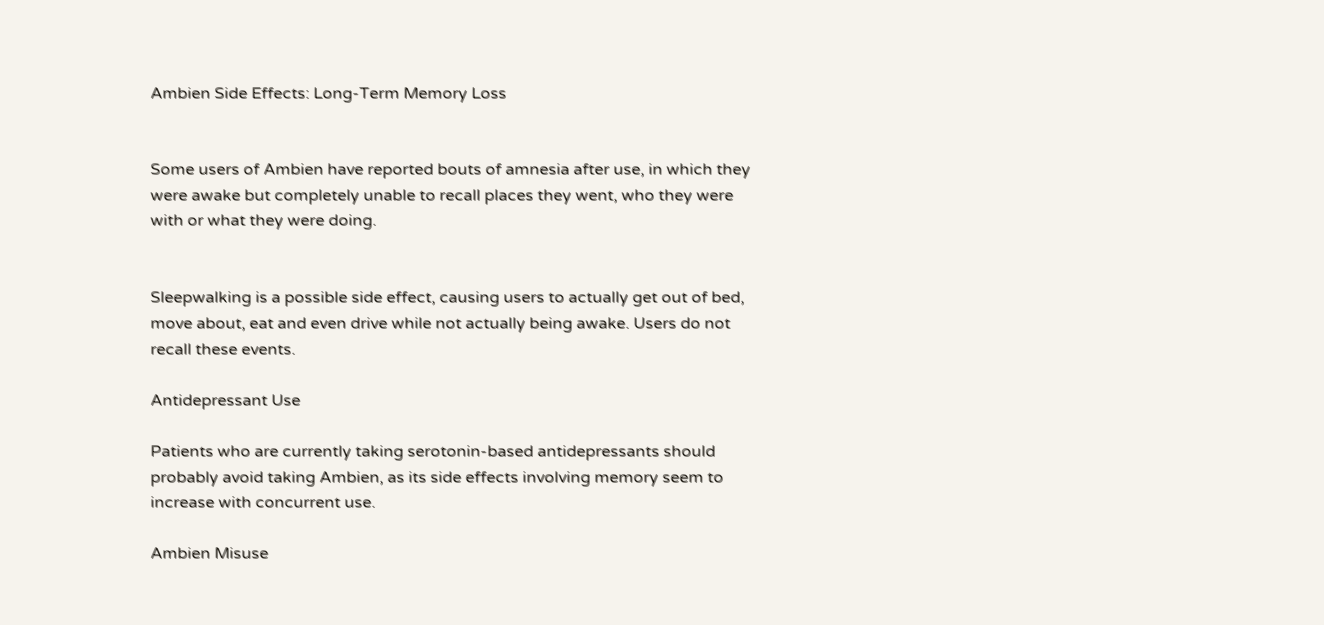Ambien Side Effects: Long-Term Memory Loss


Some users of Ambien have reported bouts of amnesia after use, in which they were awake but completely unable to recall places they went, who they were with or what they were doing.


Sleepwalking is a possible side effect, causing users to actually get out of bed, move about, eat and even drive while not actually being awake. Users do not recall these events.

Antidepressant Use

Patients who are currently taking serotonin-based antidepressants should probably avoid taking Ambien, as its side effects involving memory seem to increase with concurrent use.

Ambien Misuse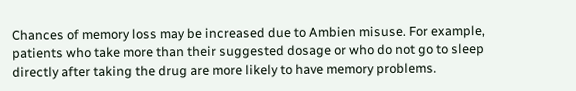Chances of memory loss may be increased due to Ambien misuse. For example, patients who take more than their suggested dosage or who do not go to sleep directly after taking the drug are more likely to have memory problems.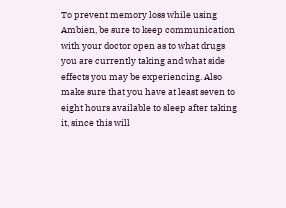To prevent memory loss while using Ambien, be sure to keep communication with your doctor open as to what drugs you are currently taking and what side effects you may be experiencing. Also make sure that you have at least seven to eight hours available to sleep after taking it, since this will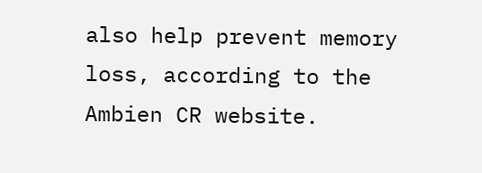also help prevent memory loss, according to the Ambien CR website.